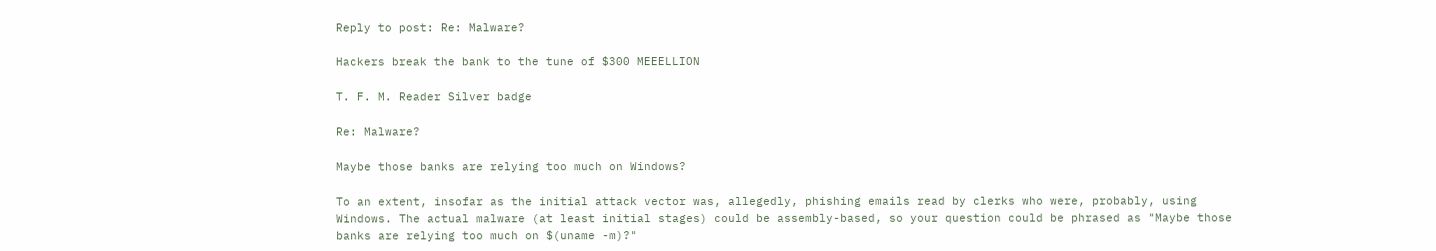Reply to post: Re: Malware?

Hackers break the bank to the tune of $300 MEEELLION

T. F. M. Reader Silver badge

Re: Malware?

Maybe those banks are relying too much on Windows?

To an extent, insofar as the initial attack vector was, allegedly, phishing emails read by clerks who were, probably, using Windows. The actual malware (at least initial stages) could be assembly-based, so your question could be phrased as "Maybe those banks are relying too much on $(uname -m)?"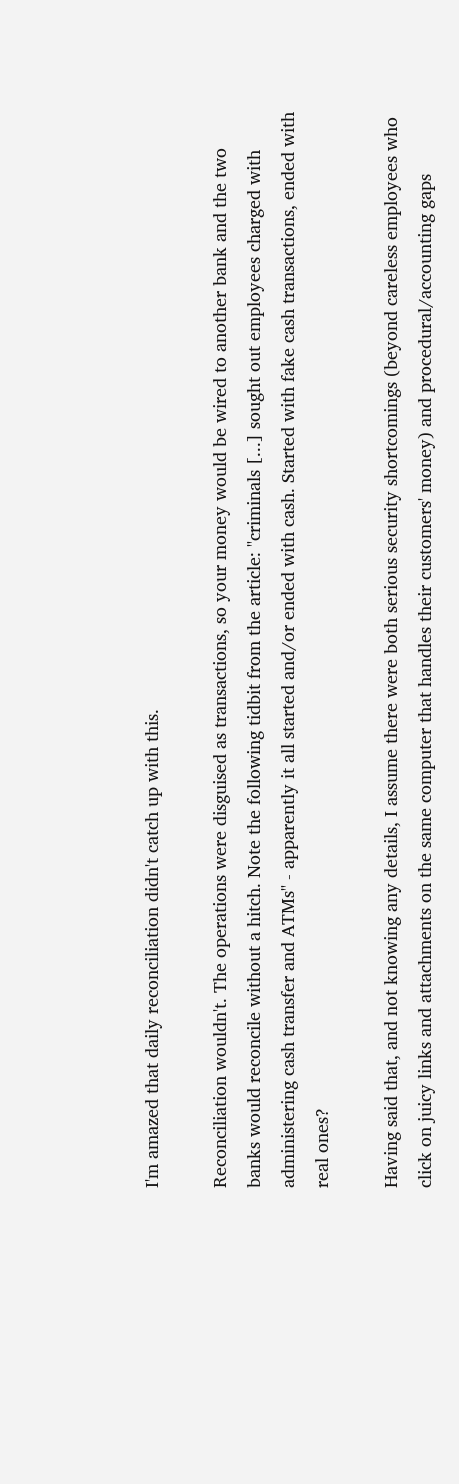I'm amazed that daily reconciliation didn't catch up with this.

Reconciliation wouldn't. The operations were disguised as transactions, so your money would be wired to another bank and the two banks would reconcile without a hitch. Note the following tidbit from the article: "criminals [...] sought out employees charged with administering cash transfer and ATMs" - apparently it all started and/or ended with cash. Started with fake cash transactions, ended with real ones?

Having said that, and not knowing any details, I assume there were both serious security shortcomings (beyond careless employees who click on juicy links and attachments on the same computer that handles their customers' money) and procedural/accounting gaps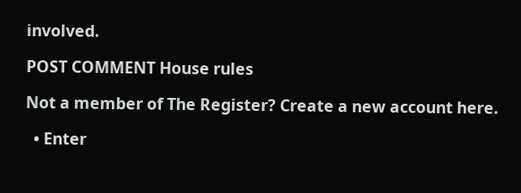involved.

POST COMMENT House rules

Not a member of The Register? Create a new account here.

  • Enter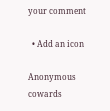your comment

  • Add an icon

Anonymous cowards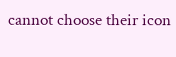cannot choose their icon